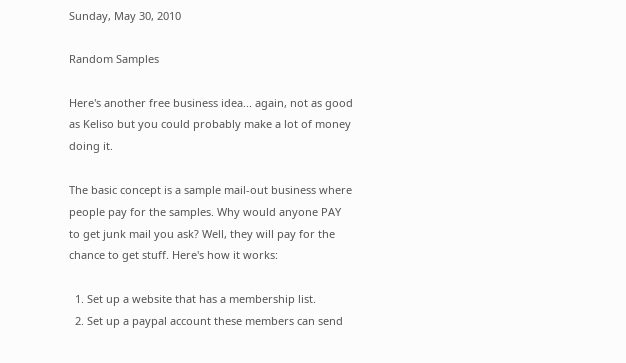Sunday, May 30, 2010

Random Samples

Here's another free business idea... again, not as good as Keliso but you could probably make a lot of money doing it.

The basic concept is a sample mail-out business where people pay for the samples. Why would anyone PAY to get junk mail you ask? Well, they will pay for the chance to get stuff. Here's how it works:

  1. Set up a website that has a membership list.
  2. Set up a paypal account these members can send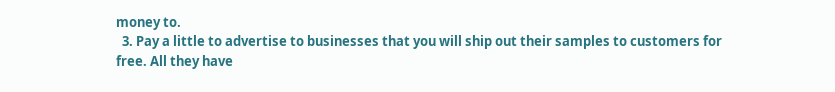money to.
  3. Pay a little to advertise to businesses that you will ship out their samples to customers for free. All they have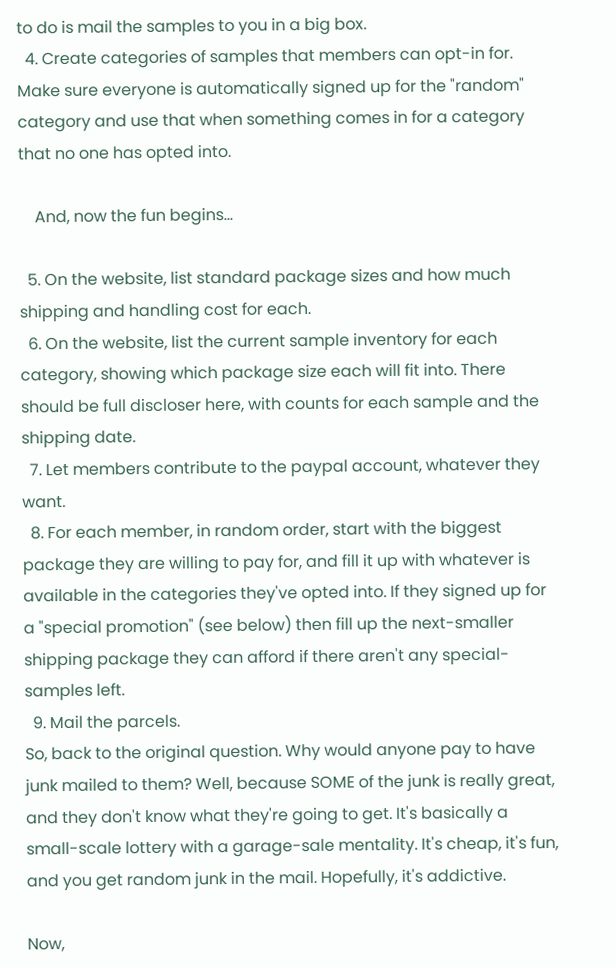to do is mail the samples to you in a big box.
  4. Create categories of samples that members can opt-in for. Make sure everyone is automatically signed up for the "random" category and use that when something comes in for a category that no one has opted into.

    And, now the fun begins...

  5. On the website, list standard package sizes and how much shipping and handling cost for each.
  6. On the website, list the current sample inventory for each category, showing which package size each will fit into. There should be full discloser here, with counts for each sample and the shipping date.
  7. Let members contribute to the paypal account, whatever they want.
  8. For each member, in random order, start with the biggest package they are willing to pay for, and fill it up with whatever is available in the categories they've opted into. If they signed up for a "special promotion" (see below) then fill up the next-smaller shipping package they can afford if there aren't any special-samples left.
  9. Mail the parcels.
So, back to the original question. Why would anyone pay to have junk mailed to them? Well, because SOME of the junk is really great, and they don't know what they're going to get. It's basically a small-scale lottery with a garage-sale mentality. It's cheap, it's fun, and you get random junk in the mail. Hopefully, it's addictive.

Now,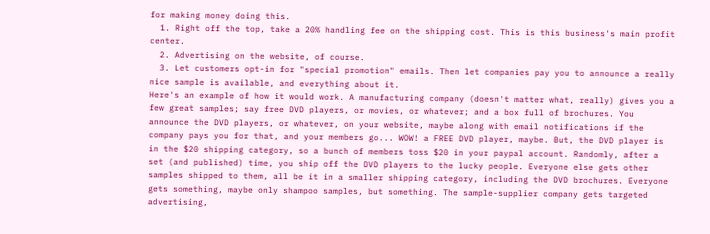for making money doing this.
  1. Right off the top, take a 20% handling fee on the shipping cost. This is this business's main profit center.
  2. Advertising on the website, of course.
  3. Let customers opt-in for "special promotion" emails. Then let companies pay you to announce a really nice sample is available, and everything about it.
Here's an example of how it would work. A manufacturing company (doesn't matter what, really) gives you a few great samples; say free DVD players, or movies, or whatever; and a box full of brochures. You announce the DVD players, or whatever, on your website, maybe along with email notifications if the company pays you for that, and your members go... WOW! a FREE DVD player, maybe. But, the DVD player is in the $20 shipping category, so a bunch of members toss $20 in your paypal account. Randomly, after a set (and published) time, you ship off the DVD players to the lucky people. Everyone else gets other samples shipped to them, all be it in a smaller shipping category, including the DVD brochures. Everyone gets something, maybe only shampoo samples, but something. The sample-supplier company gets targeted advertising,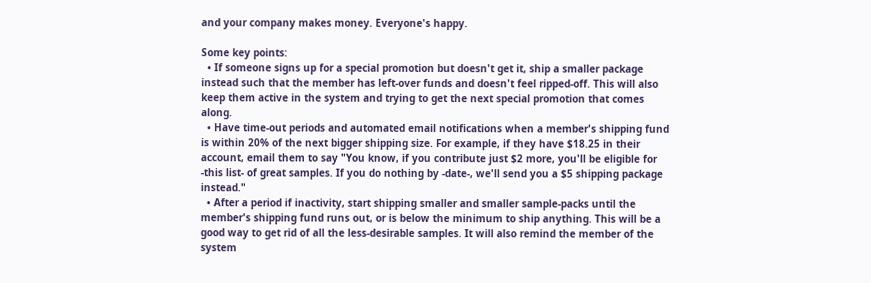and your company makes money. Everyone's happy.

Some key points:
  • If someone signs up for a special promotion but doesn't get it, ship a smaller package instead such that the member has left-over funds and doesn't feel ripped-off. This will also keep them active in the system and trying to get the next special promotion that comes along.
  • Have time-out periods and automated email notifications when a member's shipping fund is within 20% of the next bigger shipping size. For example, if they have $18.25 in their account, email them to say "You know, if you contribute just $2 more, you'll be eligible for -this list- of great samples. If you do nothing by -date-, we'll send you a $5 shipping package instead."
  • After a period if inactivity, start shipping smaller and smaller sample-packs until the member's shipping fund runs out, or is below the minimum to ship anything. This will be a good way to get rid of all the less-desirable samples. It will also remind the member of the system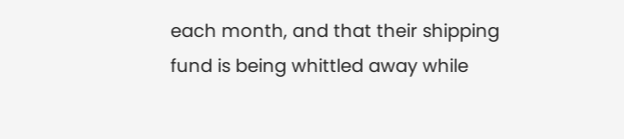each month, and that their shipping fund is being whittled away while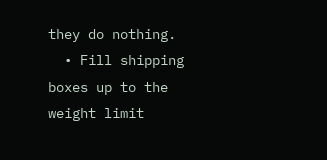they do nothing.
  • Fill shipping boxes up to the weight limit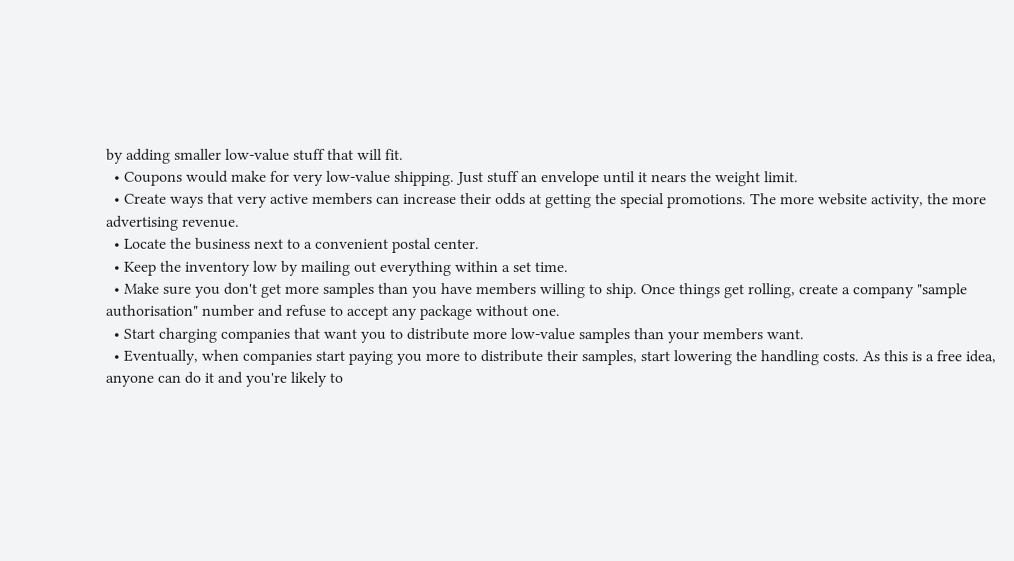by adding smaller low-value stuff that will fit.
  • Coupons would make for very low-value shipping. Just stuff an envelope until it nears the weight limit.
  • Create ways that very active members can increase their odds at getting the special promotions. The more website activity, the more advertising revenue.
  • Locate the business next to a convenient postal center.
  • Keep the inventory low by mailing out everything within a set time.
  • Make sure you don't get more samples than you have members willing to ship. Once things get rolling, create a company "sample authorisation" number and refuse to accept any package without one.
  • Start charging companies that want you to distribute more low-value samples than your members want.
  • Eventually, when companies start paying you more to distribute their samples, start lowering the handling costs. As this is a free idea, anyone can do it and you're likely to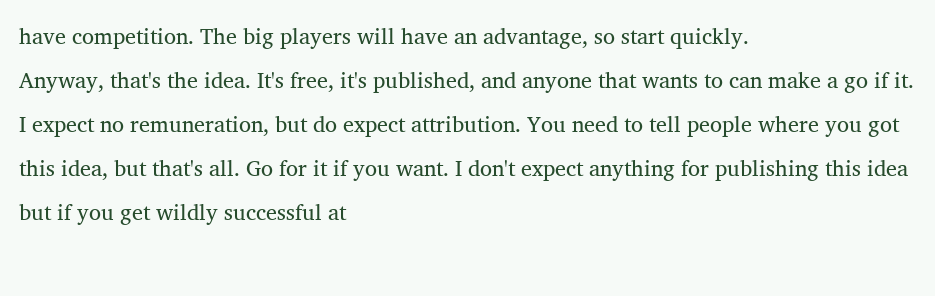have competition. The big players will have an advantage, so start quickly.
Anyway, that's the idea. It's free, it's published, and anyone that wants to can make a go if it. I expect no remuneration, but do expect attribution. You need to tell people where you got this idea, but that's all. Go for it if you want. I don't expect anything for publishing this idea but if you get wildly successful at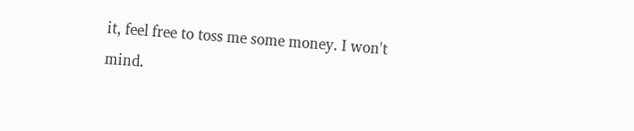it, feel free to toss me some money. I won't mind.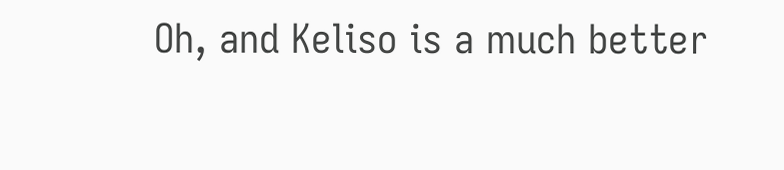Oh, and Keliso is a much better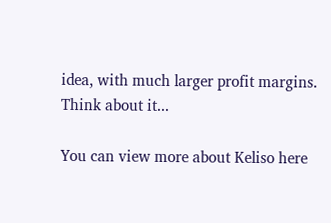idea, with much larger profit margins. Think about it...

You can view more about Keliso here